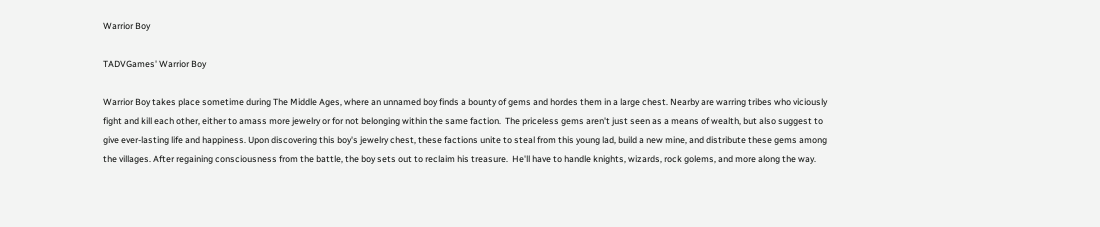Warrior Boy

TADVGames' Warrior Boy

Warrior Boy takes place sometime during The Middle Ages, where an unnamed boy finds a bounty of gems and hordes them in a large chest. Nearby are warring tribes who viciously fight and kill each other, either to amass more jewelry or for not belonging within the same faction.  The priceless gems aren't just seen as a means of wealth, but also suggest to give ever-lasting life and happiness. Upon discovering this boy's jewelry chest, these factions unite to steal from this young lad, build a new mine, and distribute these gems among the villages. After regaining consciousness from the battle, the boy sets out to reclaim his treasure.  He'll have to handle knights, wizards, rock golems, and more along the way.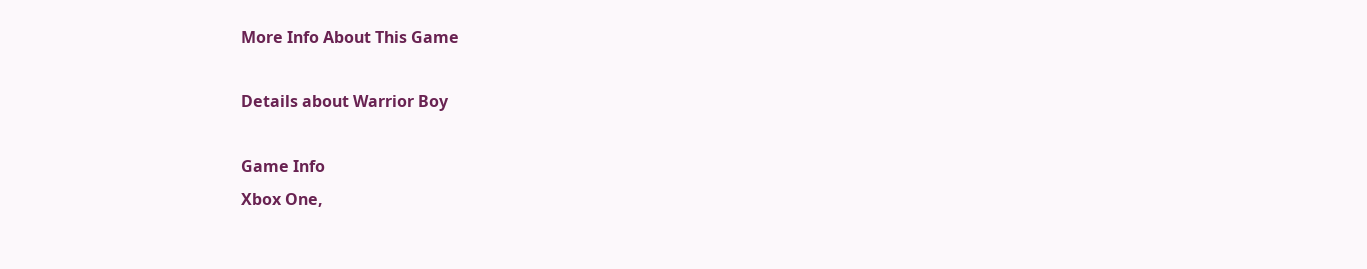More Info About This Game

Details about Warrior Boy

Game Info
Xbox One,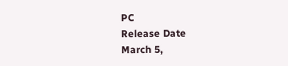PC
Release Date
March 5,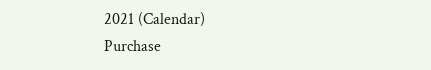2021 (Calendar)
Purchase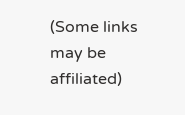(Some links may be affiliated)